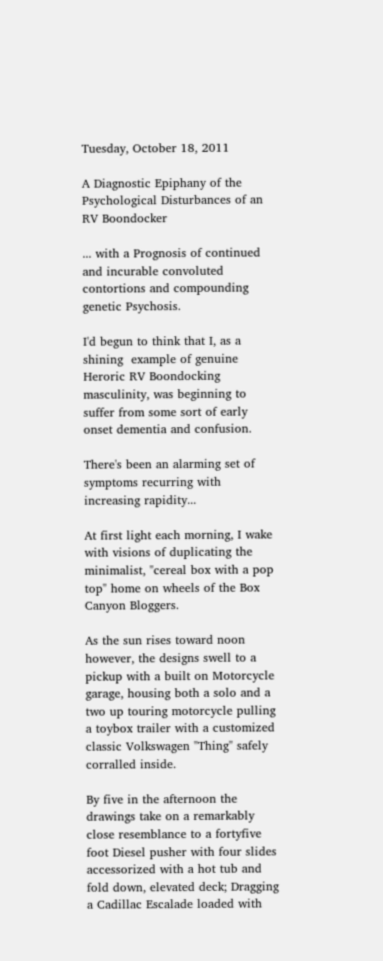Tuesday, October 18, 2011

A Diagnostic Epiphany of the Psychological Disturbances of an RV Boondocker

... with a Prognosis of continued and incurable convoluted contortions and compounding genetic Psychosis.

I'd begun to think that I, as a shining  example of genuine Heroric RV Boondocking masculinity, was beginning to suffer from some sort of early onset dementia and confusion.

There's been an alarming set of symptoms recurring with increasing rapidity...

At first light each morning, I wake with visions of duplicating the minimalist, "cereal box with a pop top" home on wheels of the Box Canyon Bloggers.

As the sun rises toward noon however, the designs swell to a pickup with a built on Motorcycle garage, housing both a solo and a two up touring motorcycle pulling a toybox trailer with a customized classic Volkswagen "Thing" safely corralled inside.

By five in the afternoon the drawings take on a remarkably close resemblance to a fortyfive foot Diesel pusher with four slides accessorized with a hot tub and fold down, elevated deck; Dragging a Cadillac Escalade loaded with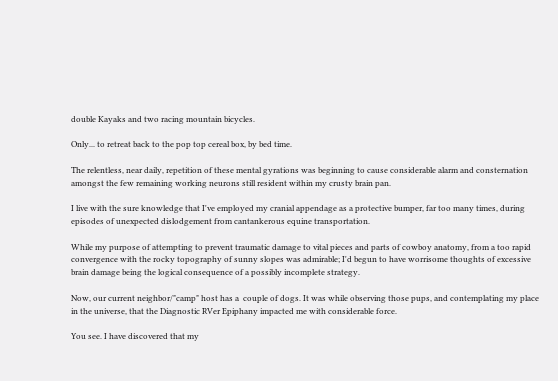double Kayaks and two racing mountain bicycles.

Only... to retreat back to the pop top cereal box, by bed time.

The relentless, near daily, repetition of these mental gyrations was beginning to cause considerable alarm and consternation amongst the few remaining working neurons still resident within my crusty brain pan.

I live with the sure knowledge that I've employed my cranial appendage as a protective bumper, far too many times, during episodes of unexpected dislodgement from cantankerous equine transportation.

While my purpose of attempting to prevent traumatic damage to vital pieces and parts of cowboy anatomy, from a too rapid convergence with the rocky topography of sunny slopes was admirable; I'd begun to have worrisome thoughts of excessive brain damage being the logical consequence of a possibly incomplete strategy.

Now, our current neighbor/"camp" host has a  couple of dogs. It was while observing those pups, and contemplating my place in the universe, that the Diagnostic RVer Epiphany impacted me with considerable force.

You see. I have discovered that my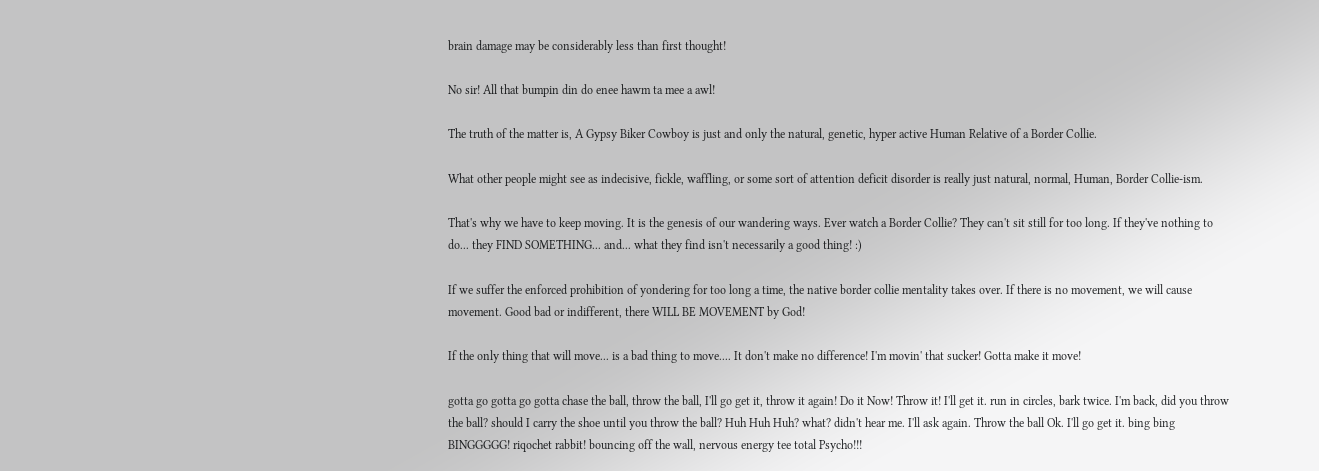brain damage may be considerably less than first thought!

No sir! All that bumpin din do enee hawm ta mee a awl!

The truth of the matter is, A Gypsy Biker Cowboy is just and only the natural, genetic, hyper active Human Relative of a Border Collie.

What other people might see as indecisive, fickle, waffling, or some sort of attention deficit disorder is really just natural, normal, Human, Border Collie-ism.

That's why we have to keep moving. It is the genesis of our wandering ways. Ever watch a Border Collie? They can't sit still for too long. If they've nothing to do... they FIND SOMETHING... and... what they find isn't necessarily a good thing! :)

If we suffer the enforced prohibition of yondering for too long a time, the native border collie mentality takes over. If there is no movement, we will cause movement. Good bad or indifferent, there WILL BE MOVEMENT by God!

If the only thing that will move... is a bad thing to move.... It don't make no difference! I'm movin' that sucker! Gotta make it move!

gotta go gotta go gotta chase the ball, throw the ball, I'll go get it, throw it again! Do it Now! Throw it! I'll get it. run in circles, bark twice. I'm back, did you throw the ball? should I carry the shoe until you throw the ball? Huh Huh Huh? what? didn't hear me. I'll ask again. Throw the ball Ok. I'll go get it. bing bing BINGGGGG! riqochet rabbit! bouncing off the wall, nervous energy tee total Psycho!!!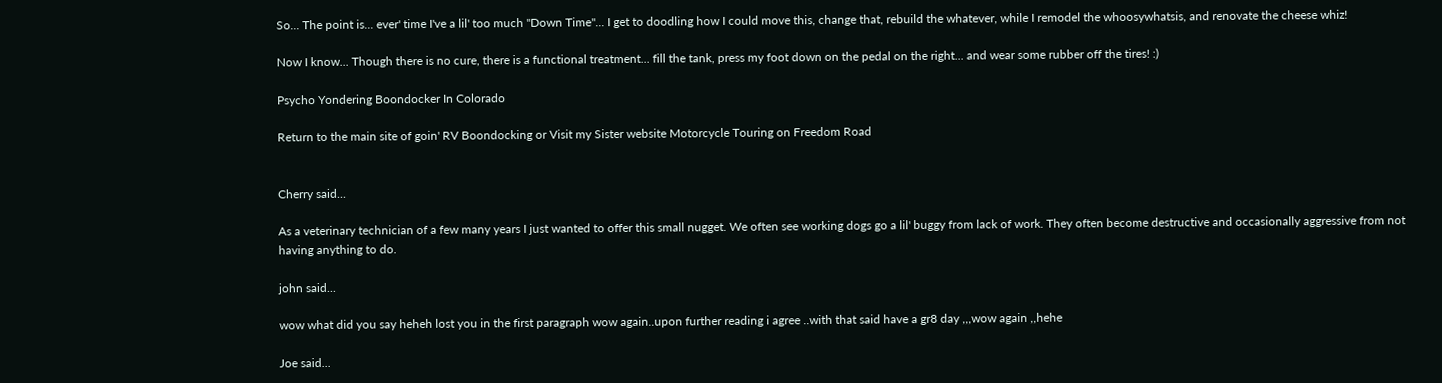So... The point is... ever' time I've a lil' too much "Down Time"... I get to doodling how I could move this, change that, rebuild the whatever, while I remodel the whoosywhatsis, and renovate the cheese whiz!

Now I know... Though there is no cure, there is a functional treatment... fill the tank, press my foot down on the pedal on the right... and wear some rubber off the tires! :)

Psycho Yondering Boondocker In Colorado

Return to the main site of goin' RV Boondocking or Visit my Sister website Motorcycle Touring on Freedom Road


Cherry said...

As a veterinary technician of a few many years I just wanted to offer this small nugget. We often see working dogs go a lil' buggy from lack of work. They often become destructive and occasionally aggressive from not having anything to do.

john said...

wow what did you say heheh lost you in the first paragraph wow again..upon further reading i agree ..with that said have a gr8 day ,,,wow again ,,hehe

Joe said...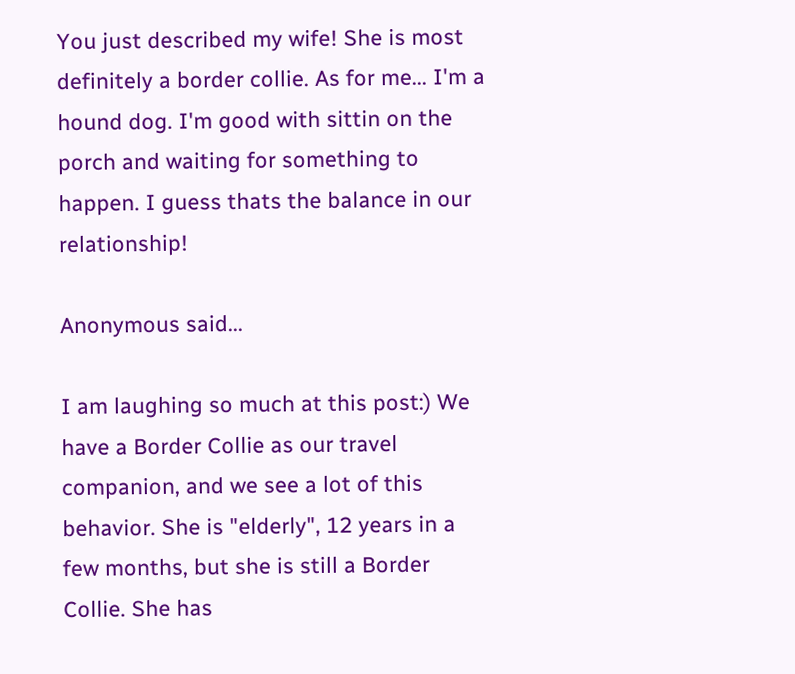You just described my wife! She is most definitely a border collie. As for me... I'm a hound dog. I'm good with sittin on the porch and waiting for something to happen. I guess thats the balance in our relationship!

Anonymous said...

I am laughing so much at this post:) We have a Border Collie as our travel companion, and we see a lot of this behavior. She is "elderly", 12 years in a few months, but she is still a Border Collie. She has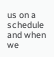us on a schedule and when we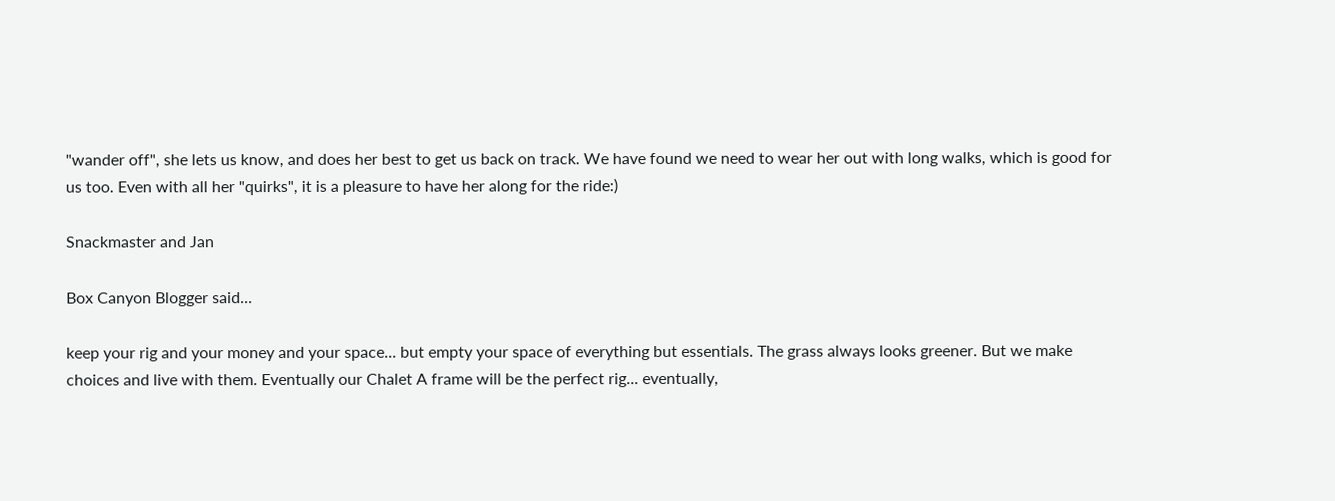"wander off", she lets us know, and does her best to get us back on track. We have found we need to wear her out with long walks, which is good for us too. Even with all her "quirks", it is a pleasure to have her along for the ride:)

Snackmaster and Jan

Box Canyon Blogger said...

keep your rig and your money and your space... but empty your space of everything but essentials. The grass always looks greener. But we make choices and live with them. Eventually our Chalet A frame will be the perfect rig... eventually,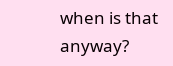when is that anyway?